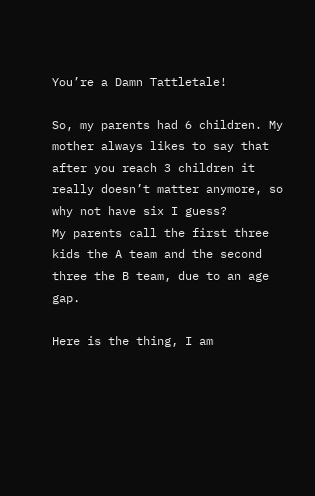You’re a Damn Tattletale!

So, my parents had 6 children. My mother always likes to say that after you reach 3 children it really doesn’t matter anymore, so why not have six I guess?
My parents call the first three kids the A team and the second three the B team, due to an age gap.

Here is the thing, I am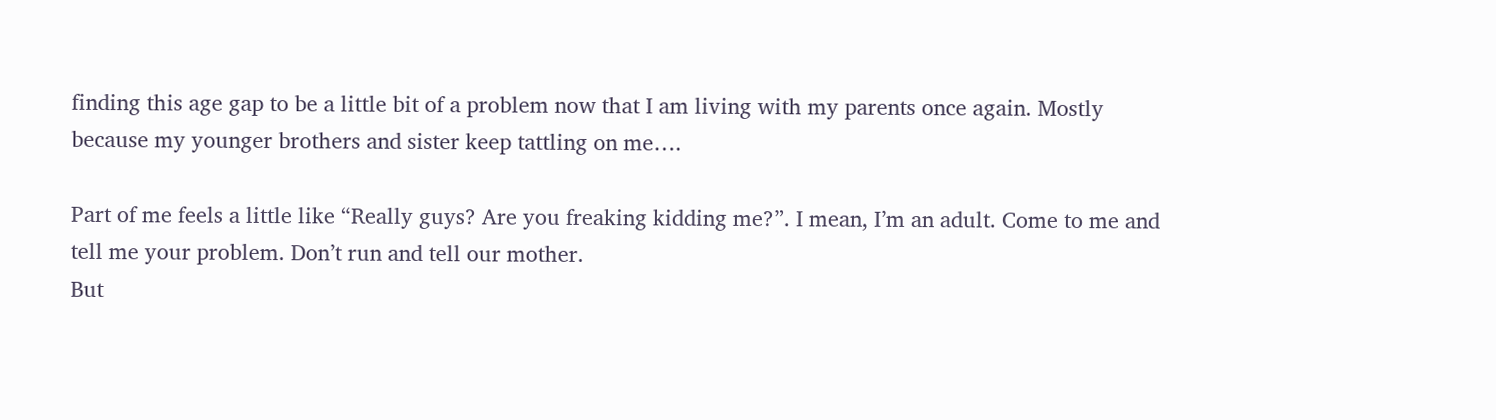finding this age gap to be a little bit of a problem now that I am living with my parents once again. Mostly because my younger brothers and sister keep tattling on me….

Part of me feels a little like “Really guys? Are you freaking kidding me?”. I mean, I’m an adult. Come to me and tell me your problem. Don’t run and tell our mother.
But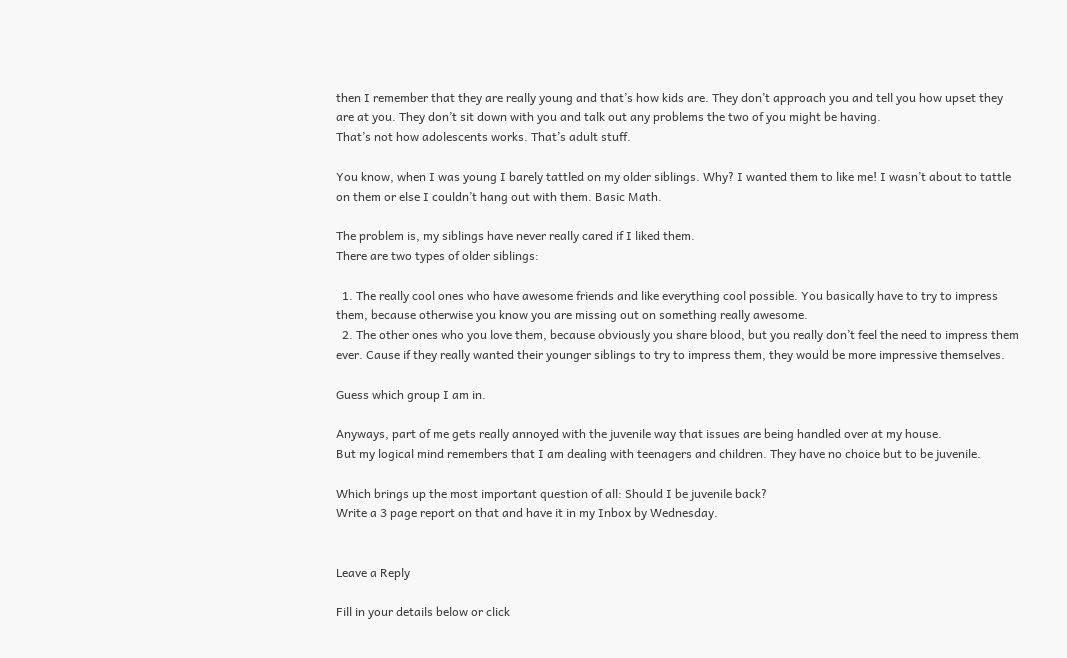then I remember that they are really young and that’s how kids are. They don’t approach you and tell you how upset they are at you. They don’t sit down with you and talk out any problems the two of you might be having.
That’s not how adolescents works. That’s adult stuff.

You know, when I was young I barely tattled on my older siblings. Why? I wanted them to like me! I wasn’t about to tattle on them or else I couldn’t hang out with them. Basic Math.

The problem is, my siblings have never really cared if I liked them.
There are two types of older siblings:

  1. The really cool ones who have awesome friends and like everything cool possible. You basically have to try to impress them, because otherwise you know you are missing out on something really awesome.
  2. The other ones who you love them, because obviously you share blood, but you really don’t feel the need to impress them ever. Cause if they really wanted their younger siblings to try to impress them, they would be more impressive themselves.

Guess which group I am in.

Anyways, part of me gets really annoyed with the juvenile way that issues are being handled over at my house.
But my logical mind remembers that I am dealing with teenagers and children. They have no choice but to be juvenile.

Which brings up the most important question of all: Should I be juvenile back?
Write a 3 page report on that and have it in my Inbox by Wednesday.


Leave a Reply

Fill in your details below or click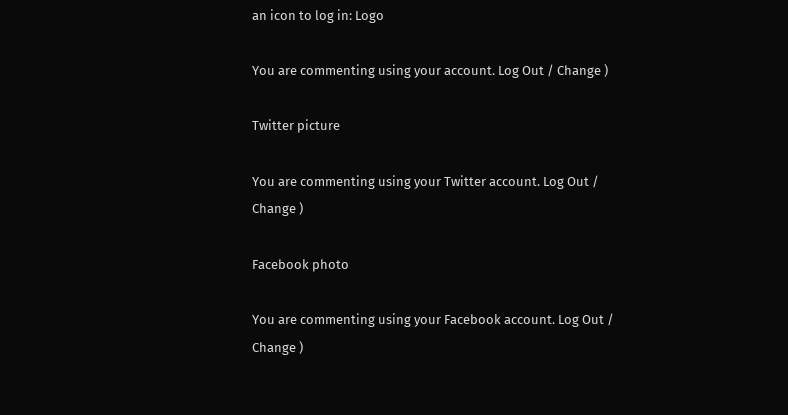an icon to log in: Logo

You are commenting using your account. Log Out / Change )

Twitter picture

You are commenting using your Twitter account. Log Out / Change )

Facebook photo

You are commenting using your Facebook account. Log Out / Change )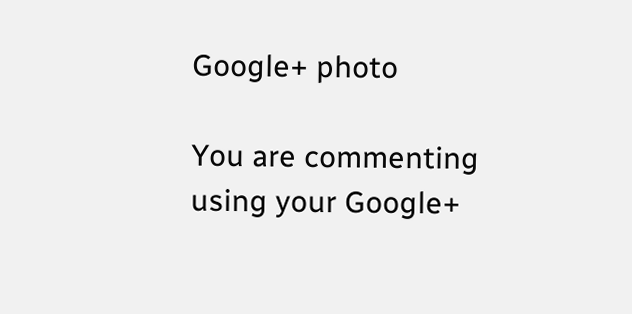Google+ photo

You are commenting using your Google+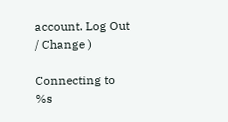account. Log Out / Change )

Connecting to %s